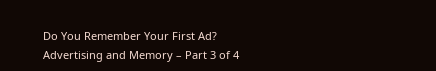Do You Remember Your First Ad? Advertising and Memory – Part 3 of 4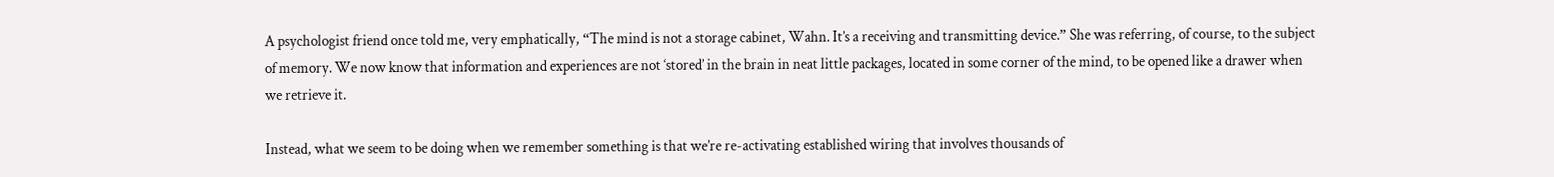A psychologist friend once told me, very emphatically, “The mind is not a storage cabinet, Wahn. It’s a receiving and transmitting device.” She was referring, of course, to the subject of memory. We now know that information and experiences are not ‘stored’ in the brain in neat little packages, located in some corner of the mind, to be opened like a drawer when we retrieve it.

Instead, what we seem to be doing when we remember something is that we’re re-activating established wiring that involves thousands of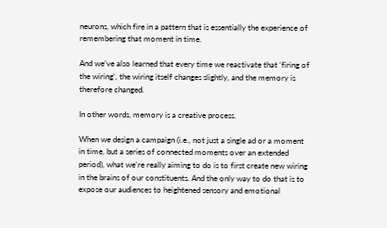neurons, which fire in a pattern that is essentially the experience of remembering that moment in time.

And we’ve also learned that every time we reactivate that ‘firing of the wiring’, the wiring itself changes slightly, and the memory is therefore changed.

In other words, memory is a creative process.

When we design a campaign (i.e., not just a single ad or a moment in time, but a series of connected moments over an extended period), what we’re really aiming to do is to first create new wiring in the brains of our constituents. And the only way to do that is to expose our audiences to heightened sensory and emotional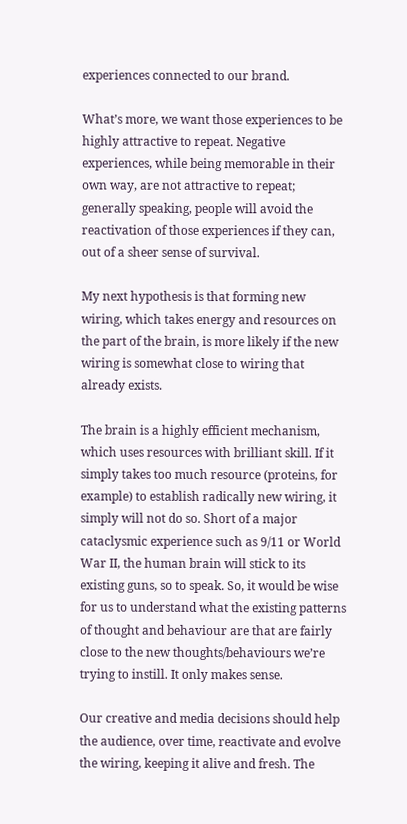experiences connected to our brand.

What’s more, we want those experiences to be highly attractive to repeat. Negative experiences, while being memorable in their own way, are not attractive to repeat; generally speaking, people will avoid the reactivation of those experiences if they can, out of a sheer sense of survival.

My next hypothesis is that forming new wiring, which takes energy and resources on the part of the brain, is more likely if the new wiring is somewhat close to wiring that already exists.

The brain is a highly efficient mechanism, which uses resources with brilliant skill. If it simply takes too much resource (proteins, for example) to establish radically new wiring, it simply will not do so. Short of a major cataclysmic experience such as 9/11 or World War II, the human brain will stick to its existing guns, so to speak. So, it would be wise for us to understand what the existing patterns of thought and behaviour are that are fairly close to the new thoughts/behaviours we’re trying to instill. It only makes sense.

Our creative and media decisions should help the audience, over time, reactivate and evolve the wiring, keeping it alive and fresh. The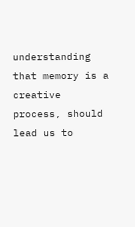understanding that memory is a creative process, should lead us to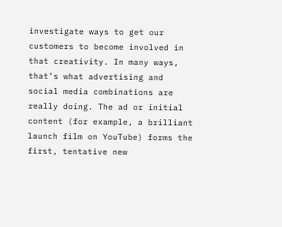investigate ways to get our customers to become involved in that creativity. In many ways, that’s what advertising and social media combinations are really doing. The ad or initial content (for example, a brilliant launch film on YouTube) forms the first, tentative new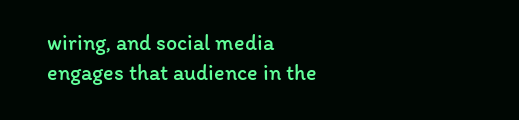wiring, and social media engages that audience in the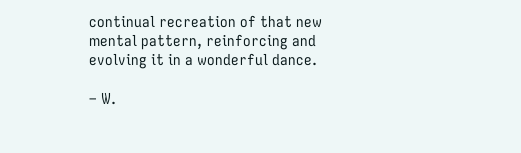continual recreation of that new mental pattern, reinforcing and evolving it in a wonderful dance.

– W.